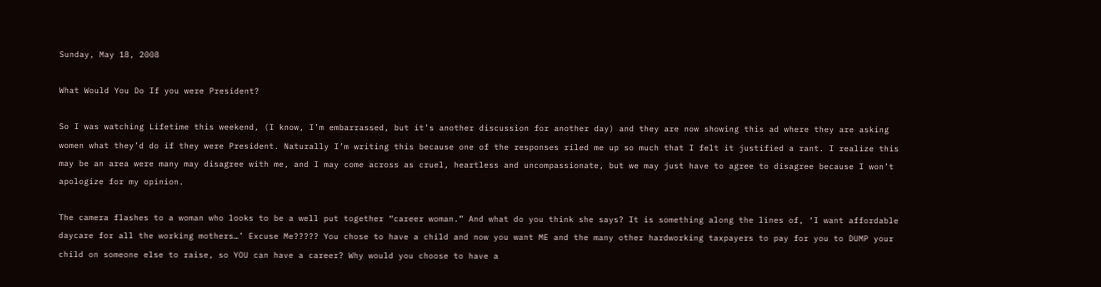Sunday, May 18, 2008

What Would You Do If you were President?

So I was watching Lifetime this weekend, (I know, I’m embarrassed, but it’s another discussion for another day) and they are now showing this ad where they are asking women what they’d do if they were President. Naturally I’m writing this because one of the responses riled me up so much that I felt it justified a rant. I realize this may be an area were many may disagree with me, and I may come across as cruel, heartless and uncompassionate, but we may just have to agree to disagree because I won’t apologize for my opinion.

The camera flashes to a woman who looks to be a well put together “career woman.” And what do you think she says? It is something along the lines of, ‘I want affordable daycare for all the working mothers…’ Excuse Me????? You chose to have a child and now you want ME and the many other hardworking taxpayers to pay for you to DUMP your child on someone else to raise, so YOU can have a career? Why would you choose to have a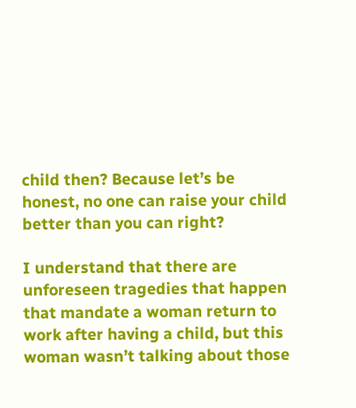child then? Because let’s be honest, no one can raise your child better than you can right?

I understand that there are unforeseen tragedies that happen that mandate a woman return to work after having a child, but this woman wasn’t talking about those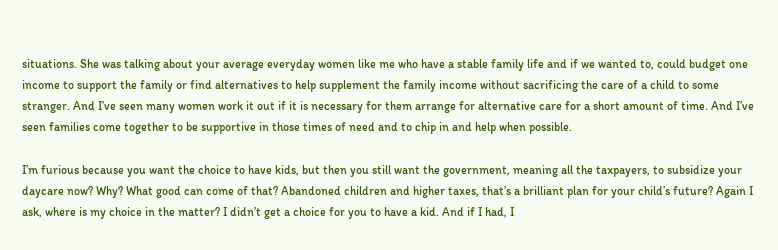situations. She was talking about your average everyday women like me who have a stable family life and if we wanted to, could budget one income to support the family or find alternatives to help supplement the family income without sacrificing the care of a child to some stranger. And I’ve seen many women work it out if it is necessary for them arrange for alternative care for a short amount of time. And I’ve seen families come together to be supportive in those times of need and to chip in and help when possible.

I’m furious because you want the choice to have kids, but then you still want the government, meaning all the taxpayers, to subsidize your daycare now? Why? What good can come of that? Abandoned children and higher taxes, that’s a brilliant plan for your child’s future? Again I ask, where is my choice in the matter? I didn’t get a choice for you to have a kid. And if I had, I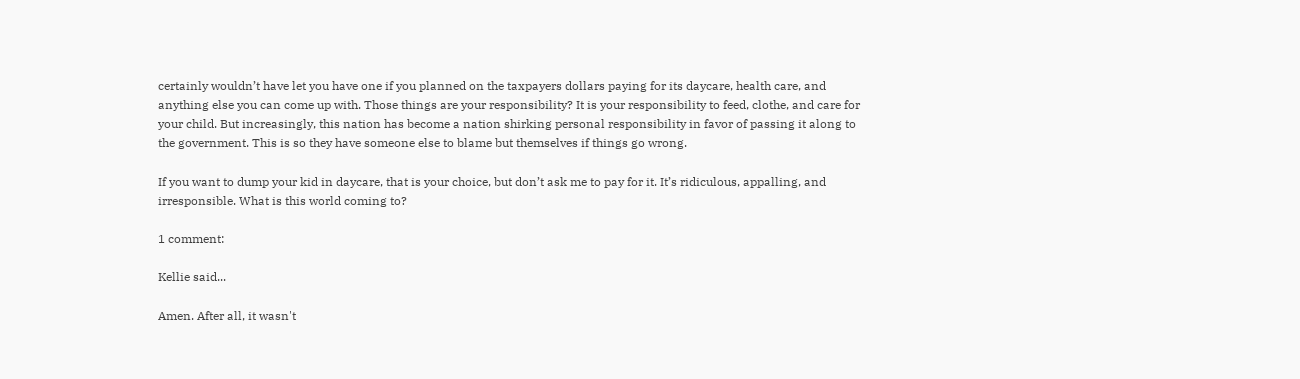certainly wouldn’t have let you have one if you planned on the taxpayers dollars paying for its daycare, health care, and anything else you can come up with. Those things are your responsibility? It is your responsibility to feed, clothe, and care for your child. But increasingly, this nation has become a nation shirking personal responsibility in favor of passing it along to the government. This is so they have someone else to blame but themselves if things go wrong.

If you want to dump your kid in daycare, that is your choice, but don’t ask me to pay for it. It’s ridiculous, appalling, and irresponsible. What is this world coming to?

1 comment:

Kellie said...

Amen. After all, it wasn't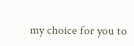my choice for you to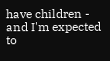have children - and I'm expected to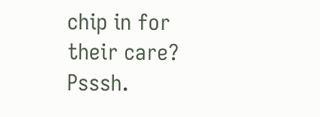chip in for their care? Psssh.